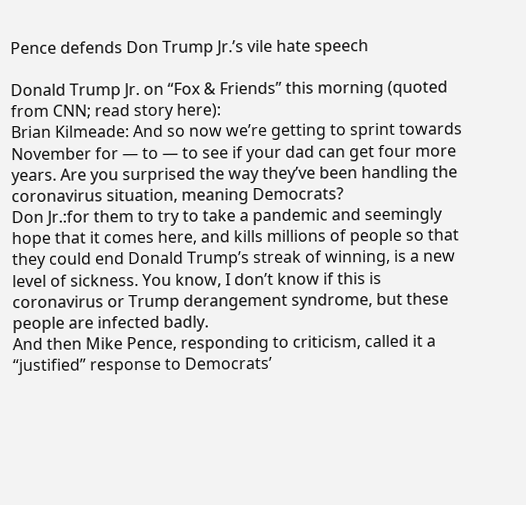Pence defends Don Trump Jr.’s vile hate speech

Donald Trump Jr. on “Fox & Friends” this morning (quoted from CNN; read story here):
Brian Kilmeade: And so now we’re getting to sprint towards November for — to — to see if your dad can get four more years. Are you surprised the way they’ve been handling the coronavirus situation, meaning Democrats?
Don Jr.:for them to try to take a pandemic and seemingly hope that it comes here, and kills millions of people so that they could end Donald Trump’s streak of winning, is a new level of sickness. You know, I don’t know if this is coronavirus or Trump derangement syndrome, but these people are infected badly.
And then Mike Pence, responding to criticism, called it a “justified” response to Democrats’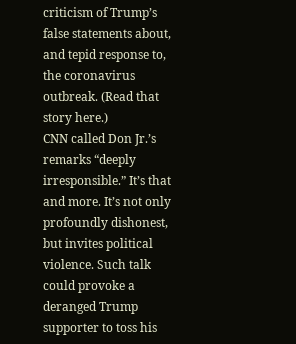criticism of Trump’s false statements about, and tepid response to, the coronavirus outbreak. (Read that story here.)
CNN called Don Jr.’s remarks “deeply irresponsible.” It’s that and more. It’s not only profoundly dishonest, but invites political violence. Such talk could provoke a deranged Trump supporter to toss his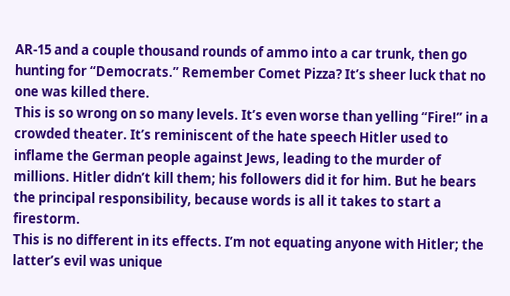AR-15 and a couple thousand rounds of ammo into a car trunk, then go hunting for “Democrats.” Remember Comet Pizza? It’s sheer luck that no one was killed there.
This is so wrong on so many levels. It’s even worse than yelling “Fire!” in a crowded theater. It’s reminiscent of the hate speech Hitler used to inflame the German people against Jews, leading to the murder of millions. Hitler didn’t kill them; his followers did it for him. But he bears the principal responsibility, because words is all it takes to start a firestorm.
This is no different in its effects. I’m not equating anyone with Hitler; the latter’s evil was unique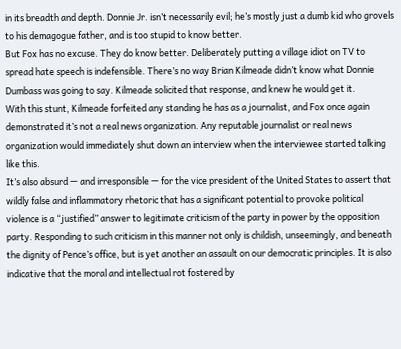in its breadth and depth. Donnie Jr. isn’t necessarily evil; he’s mostly just a dumb kid who grovels to his demagogue father, and is too stupid to know better.
But Fox has no excuse. They do know better. Deliberately putting a village idiot on TV to spread hate speech is indefensible. There’s no way Brian Kilmeade didn’t know what Donnie Dumbass was going to say. Kilmeade solicited that response, and knew he would get it.
With this stunt, Kilmeade forfeited any standing he has as a journalist, and Fox once again demonstrated it’s not a real news organization. Any reputable journalist or real news organization would immediately shut down an interview when the interviewee started talking like this.
It’s also absurd — and irresponsible — for the vice president of the United States to assert that wildly false and inflammatory rhetoric that has a significant potential to provoke political violence is a “justified” answer to legitimate criticism of the party in power by the opposition party. Responding to such criticism in this manner not only is childish, unseemingly, and beneath the dignity of Pence’s office, but is yet another an assault on our democratic principles. It is also indicative that the moral and intellectual rot fostered by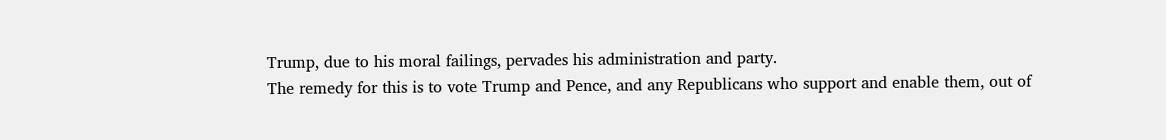Trump, due to his moral failings, pervades his administration and party.
The remedy for this is to vote Trump and Pence, and any Republicans who support and enable them, out of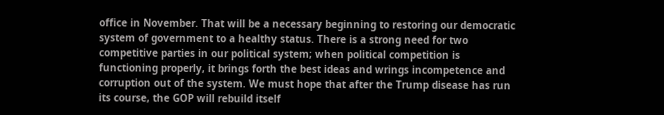office in November. That will be a necessary beginning to restoring our democratic system of government to a healthy status. There is a strong need for two competitive parties in our political system; when political competition is functioning properly, it brings forth the best ideas and wrings incompetence and corruption out of the system. We must hope that after the Trump disease has run its course, the GOP will rebuild itself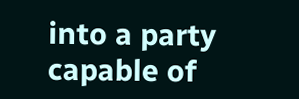into a party capable of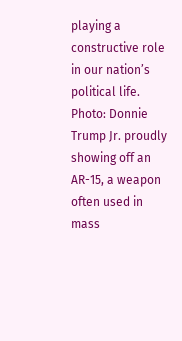playing a constructive role in our nation’s political life.
Photo: Donnie Trump Jr. proudly showing off an AR-15, a weapon often used in mass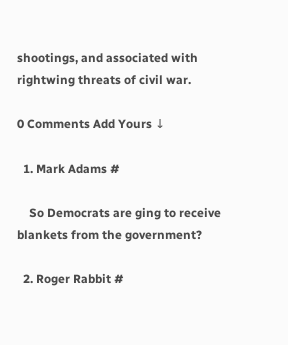shootings, and associated with rightwing threats of civil war.

0 Comments Add Yours ↓

  1. Mark Adams #

    So Democrats are ging to receive blankets from the government?

  2. Roger Rabbit #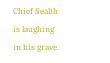Chief Sealth is laughing in his grave.